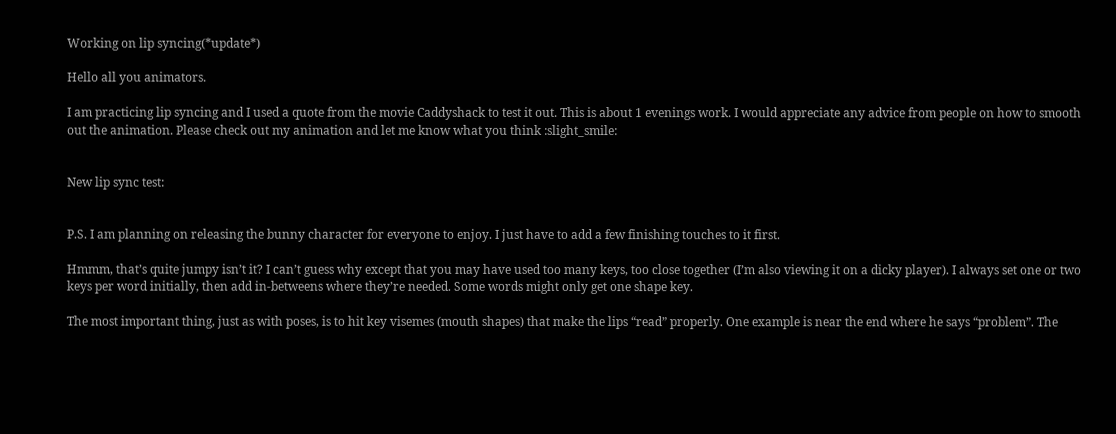Working on lip syncing(*update*)

Hello all you animators.

I am practicing lip syncing and I used a quote from the movie Caddyshack to test it out. This is about 1 evenings work. I would appreciate any advice from people on how to smooth out the animation. Please check out my animation and let me know what you think :slight_smile:


New lip sync test:


P.S. I am planning on releasing the bunny character for everyone to enjoy. I just have to add a few finishing touches to it first.

Hmmm, that’s quite jumpy isn’t it? I can’t guess why except that you may have used too many keys, too close together (I’m also viewing it on a dicky player). I always set one or two keys per word initially, then add in-betweens where they’re needed. Some words might only get one shape key.

The most important thing, just as with poses, is to hit key visemes (mouth shapes) that make the lips “read” properly. One example is near the end where he says “problem”. The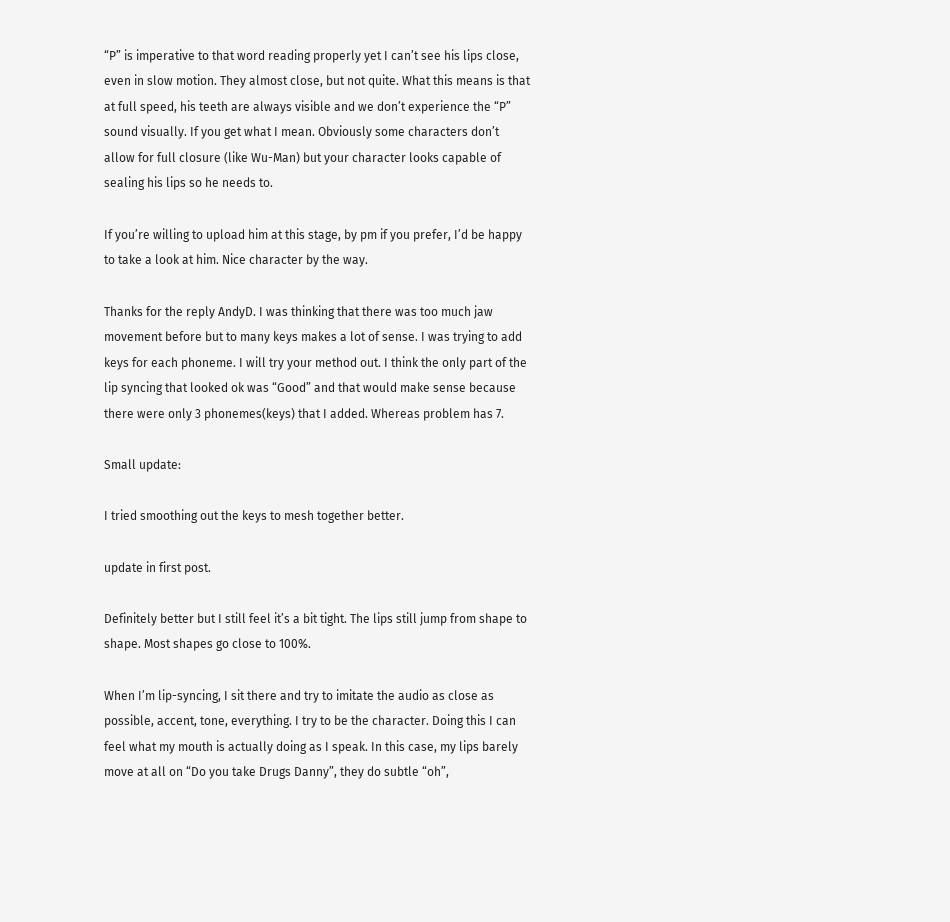“P” is imperative to that word reading properly yet I can’t see his lips close, even in slow motion. They almost close, but not quite. What this means is that at full speed, his teeth are always visible and we don’t experience the “P” sound visually. If you get what I mean. Obviously some characters don’t allow for full closure (like Wu-Man) but your character looks capable of sealing his lips so he needs to.

If you’re willing to upload him at this stage, by pm if you prefer, I’d be happy to take a look at him. Nice character by the way.

Thanks for the reply AndyD. I was thinking that there was too much jaw movement before but to many keys makes a lot of sense. I was trying to add keys for each phoneme. I will try your method out. I think the only part of the lip syncing that looked ok was “Good” and that would make sense because there were only 3 phonemes(keys) that I added. Whereas problem has 7.

Small update:

I tried smoothing out the keys to mesh together better.

update in first post.

Definitely better but I still feel it’s a bit tight. The lips still jump from shape to shape. Most shapes go close to 100%.

When I’m lip-syncing, I sit there and try to imitate the audio as close as possible, accent, tone, everything. I try to be the character. Doing this I can feel what my mouth is actually doing as I speak. In this case, my lips barely move at all on “Do you take Drugs Danny”, they do subtle “oh”,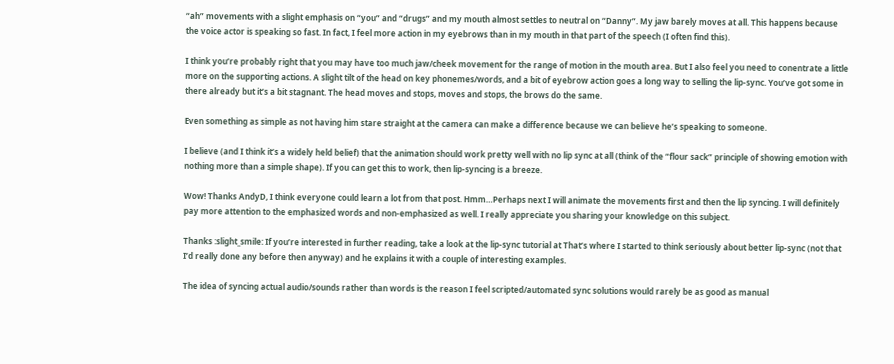“ah” movements with a slight emphasis on “you” and “drugs” and my mouth almost settles to neutral on “Danny”. My jaw barely moves at all. This happens because the voice actor is speaking so fast. In fact, I feel more action in my eyebrows than in my mouth in that part of the speech (I often find this).

I think you’re probably right that you may have too much jaw/cheek movement for the range of motion in the mouth area. But I also feel you need to conentrate a little more on the supporting actions. A slight tilt of the head on key phonemes/words, and a bit of eyebrow action goes a long way to selling the lip-sync. You’ve got some in there already but it’s a bit stagnant. The head moves and stops, moves and stops, the brows do the same.

Even something as simple as not having him stare straight at the camera can make a difference because we can believe he’s speaking to someone.

I believe (and I think it’s a widely held belief) that the animation should work pretty well with no lip sync at all (think of the “flour sack” principle of showing emotion with nothing more than a simple shape). If you can get this to work, then lip-syncing is a breeze.

Wow! Thanks AndyD, I think everyone could learn a lot from that post. Hmm…Perhaps next I will animate the movements first and then the lip syncing. I will definitely pay more attention to the emphasized words and non-emphasized as well. I really appreciate you sharing your knowledge on this subject.

Thanks :slight_smile: If you’re interested in further reading, take a look at the lip-sync tutorial at That’s where I started to think seriously about better lip-sync (not that I’d really done any before then anyway) and he explains it with a couple of interesting examples.

The idea of syncing actual audio/sounds rather than words is the reason I feel scripted/automated sync solutions would rarely be as good as manual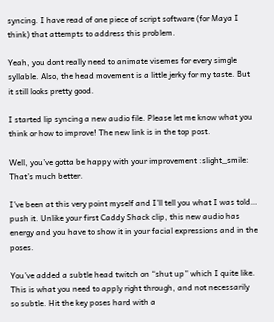syncing. I have read of one piece of script software (for Maya I think) that attempts to address this problem.

Yeah, you dont really need to animate visemes for every simgle syllable. Also, the head movement is a little jerky for my taste. But it still looks pretty good.

I started lip syncing a new audio file. Please let me know what you think or how to improve! The new link is in the top post.

Well, you’ve gotta be happy with your improvement :slight_smile: That’s much better.

I’ve been at this very point myself and I’ll tell you what I was told… push it. Unlike your first Caddy Shack clip, this new audio has energy and you have to show it in your facial expressions and in the poses.

You’ve added a subtle head twitch on “shut up” which I quite like. This is what you need to apply right through, and not necessarily so subtle. Hit the key poses hard with a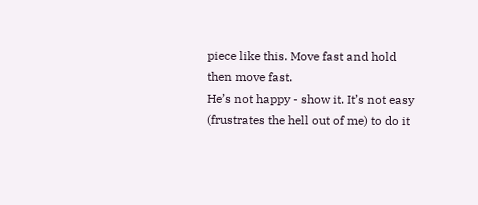piece like this. Move fast and hold then move fast.
He’s not happy - show it. It’s not easy (frustrates the hell out of me) to do it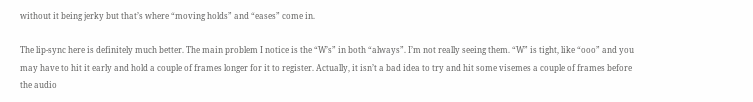without it being jerky but that’s where “moving holds” and “eases” come in.

The lip-sync here is definitely much better. The main problem I notice is the “W’s” in both “always”. I’m not really seeing them. “W” is tight, like “ooo” and you may have to hit it early and hold a couple of frames longer for it to register. Actually, it isn’t a bad idea to try and hit some visemes a couple of frames before the audio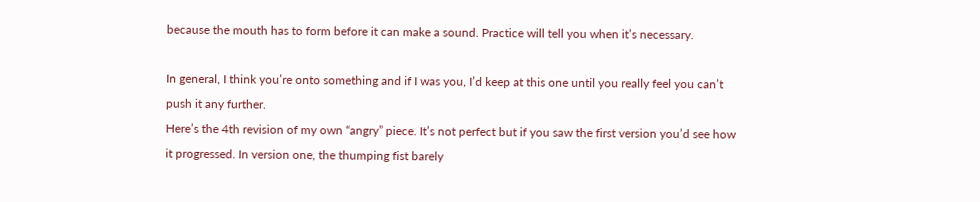because the mouth has to form before it can make a sound. Practice will tell you when it’s necessary.

In general, I think you’re onto something and if I was you, I’d keep at this one until you really feel you can’t push it any further.
Here’s the 4th revision of my own “angry” piece. It’s not perfect but if you saw the first version you’d see how it progressed. In version one, the thumping fist barely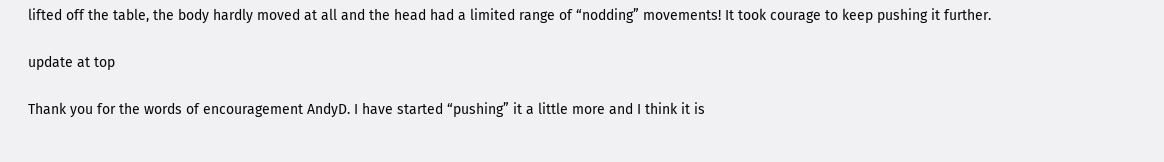lifted off the table, the body hardly moved at all and the head had a limited range of “nodding” movements! It took courage to keep pushing it further.

update at top

Thank you for the words of encouragement AndyD. I have started “pushing” it a little more and I think it is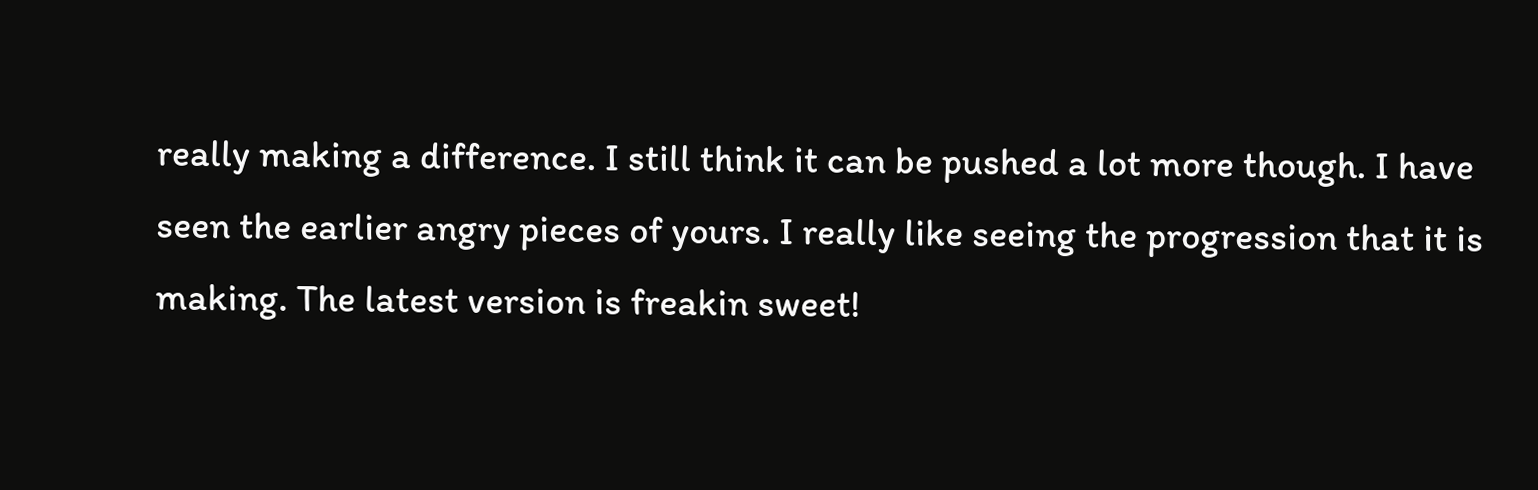really making a difference. I still think it can be pushed a lot more though. I have seen the earlier angry pieces of yours. I really like seeing the progression that it is making. The latest version is freakin sweet!